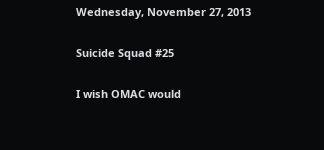Wednesday, November 27, 2013

Suicide Squad #25

I wish OMAC would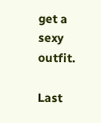get a sexy outfit.

Last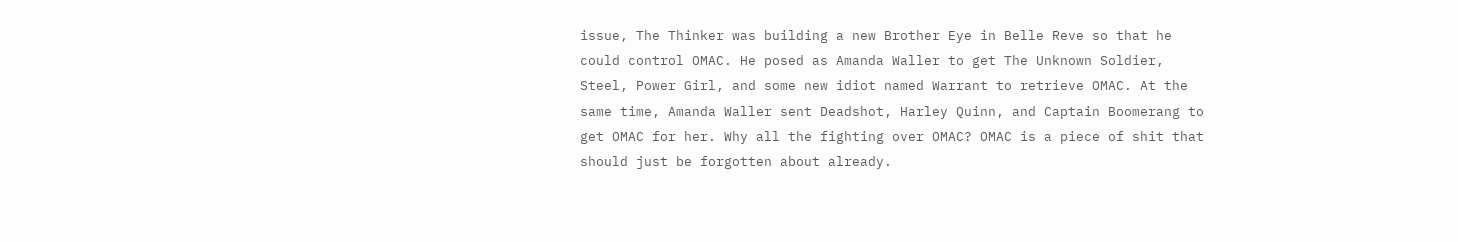issue, The Thinker was building a new Brother Eye in Belle Reve so that he could control OMAC. He posed as Amanda Waller to get The Unknown Soldier, Steel, Power Girl, and some new idiot named Warrant to retrieve OMAC. At the same time, Amanda Waller sent Deadshot, Harley Quinn, and Captain Boomerang to get OMAC for her. Why all the fighting over OMAC? OMAC is a piece of shit that should just be forgotten about already.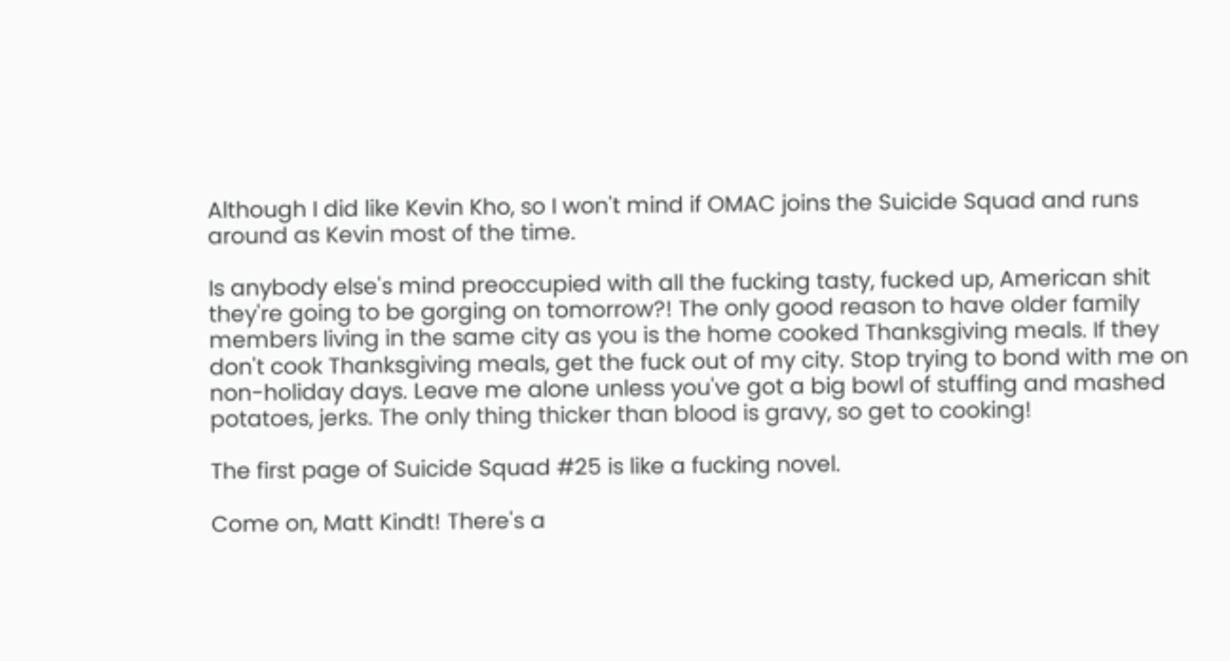Although I did like Kevin Kho, so I won't mind if OMAC joins the Suicide Squad and runs around as Kevin most of the time.

Is anybody else's mind preoccupied with all the fucking tasty, fucked up, American shit they're going to be gorging on tomorrow?! The only good reason to have older family members living in the same city as you is the home cooked Thanksgiving meals. If they don't cook Thanksgiving meals, get the fuck out of my city. Stop trying to bond with me on non-holiday days. Leave me alone unless you've got a big bowl of stuffing and mashed potatoes, jerks. The only thing thicker than blood is gravy, so get to cooking!

The first page of Suicide Squad #25 is like a fucking novel.

Come on, Matt Kindt! There's a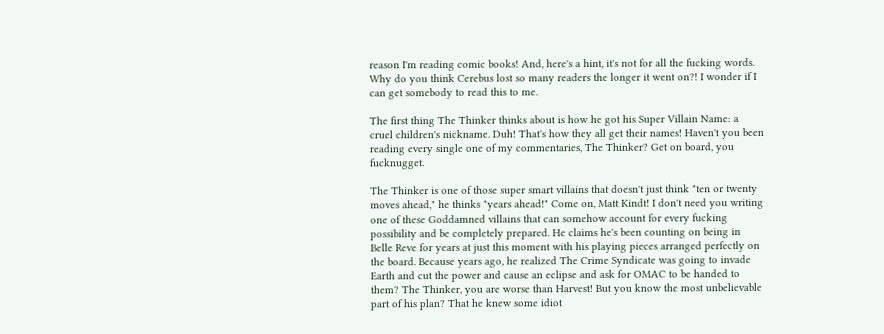reason I'm reading comic books! And, here's a hint, it's not for all the fucking words. Why do you think Cerebus lost so many readers the longer it went on?! I wonder if I can get somebody to read this to me.

The first thing The Thinker thinks about is how he got his Super Villain Name: a cruel children's nickname. Duh! That's how they all get their names! Haven't you been reading every single one of my commentaries, The Thinker? Get on board, you fucknugget.

The Thinker is one of those super smart villains that doesn't just think "ten or twenty moves ahead," he thinks "years ahead!" Come on, Matt Kindt! I don't need you writing one of these Goddamned villains that can somehow account for every fucking possibility and be completely prepared. He claims he's been counting on being in Belle Reve for years at just this moment with his playing pieces arranged perfectly on the board. Because years ago, he realized The Crime Syndicate was going to invade Earth and cut the power and cause an eclipse and ask for OMAC to be handed to them? The Thinker, you are worse than Harvest! But you know the most unbelievable part of his plan? That he knew some idiot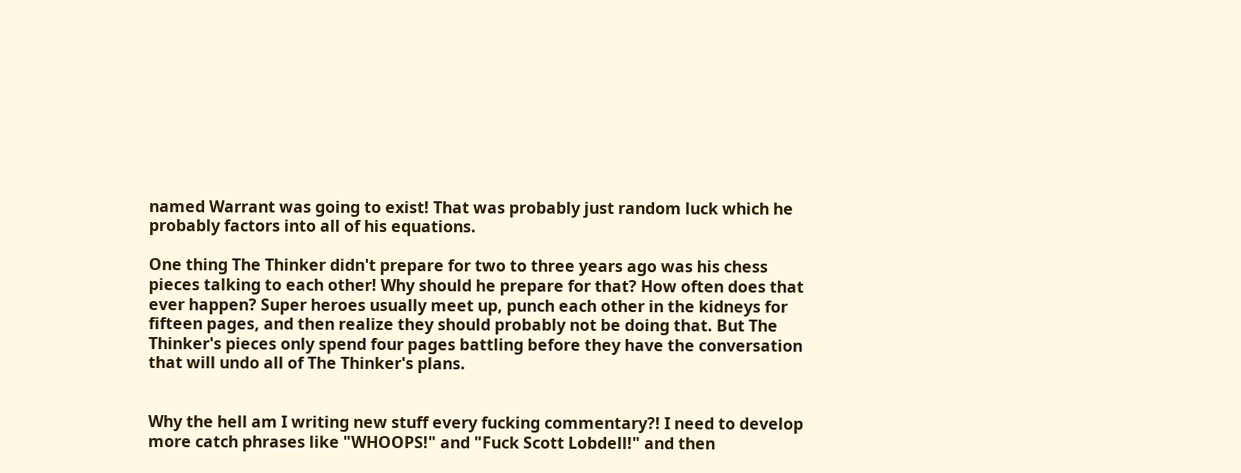named Warrant was going to exist! That was probably just random luck which he probably factors into all of his equations.

One thing The Thinker didn't prepare for two to three years ago was his chess pieces talking to each other! Why should he prepare for that? How often does that ever happen? Super heroes usually meet up, punch each other in the kidneys for fifteen pages, and then realize they should probably not be doing that. But The Thinker's pieces only spend four pages battling before they have the conversation that will undo all of The Thinker's plans.


Why the hell am I writing new stuff every fucking commentary?! I need to develop more catch phrases like "WHOOPS!" and "Fuck Scott Lobdell!" and then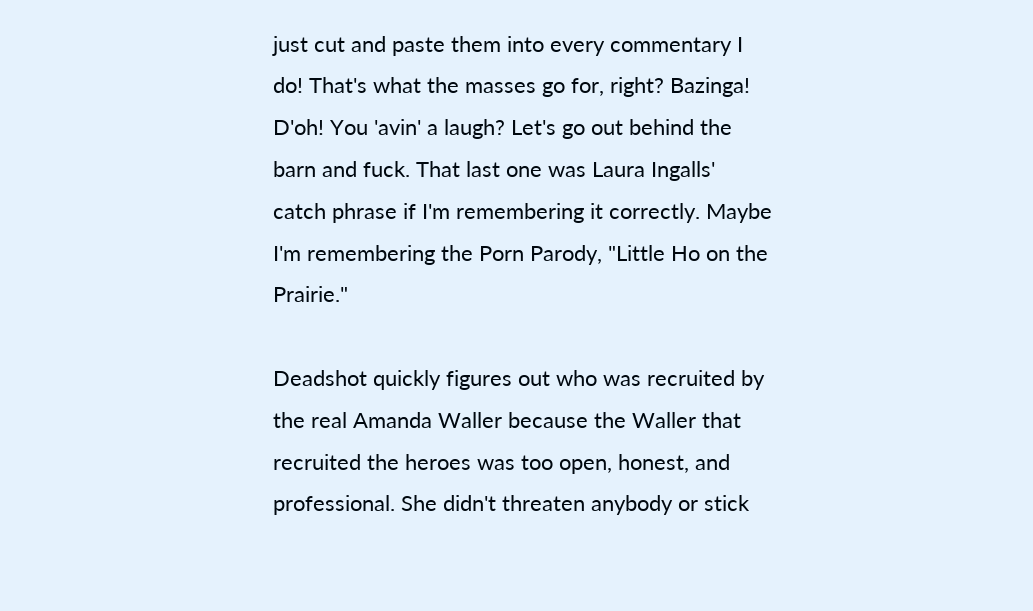just cut and paste them into every commentary I do! That's what the masses go for, right? Bazinga! D'oh! You 'avin' a laugh? Let's go out behind the barn and fuck. That last one was Laura Ingalls' catch phrase if I'm remembering it correctly. Maybe I'm remembering the Porn Parody, "Little Ho on the Prairie."

Deadshot quickly figures out who was recruited by the real Amanda Waller because the Waller that recruited the heroes was too open, honest, and professional. She didn't threaten anybody or stick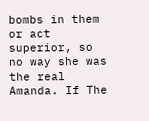bombs in them or act superior, so no way she was the real Amanda. If The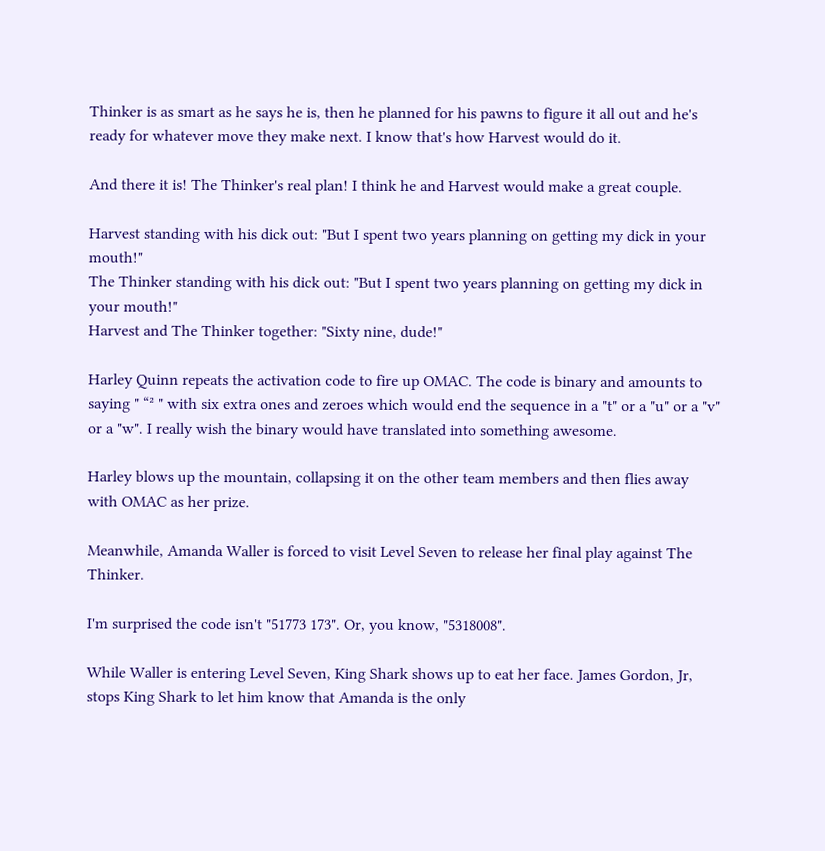Thinker is as smart as he says he is, then he planned for his pawns to figure it all out and he's ready for whatever move they make next. I know that's how Harvest would do it.

And there it is! The Thinker's real plan! I think he and Harvest would make a great couple.

Harvest standing with his dick out: "But I spent two years planning on getting my dick in your mouth!"
The Thinker standing with his dick out: "But I spent two years planning on getting my dick in your mouth!"
Harvest and The Thinker together: "Sixty nine, dude!"

Harley Quinn repeats the activation code to fire up OMAC. The code is binary and amounts to saying " “² " with six extra ones and zeroes which would end the sequence in a "t" or a "u" or a "v" or a "w". I really wish the binary would have translated into something awesome.

Harley blows up the mountain, collapsing it on the other team members and then flies away with OMAC as her prize.

Meanwhile, Amanda Waller is forced to visit Level Seven to release her final play against The Thinker.

I'm surprised the code isn't "51773 173". Or, you know, "5318008".

While Waller is entering Level Seven, King Shark shows up to eat her face. James Gordon, Jr, stops King Shark to let him know that Amanda is the only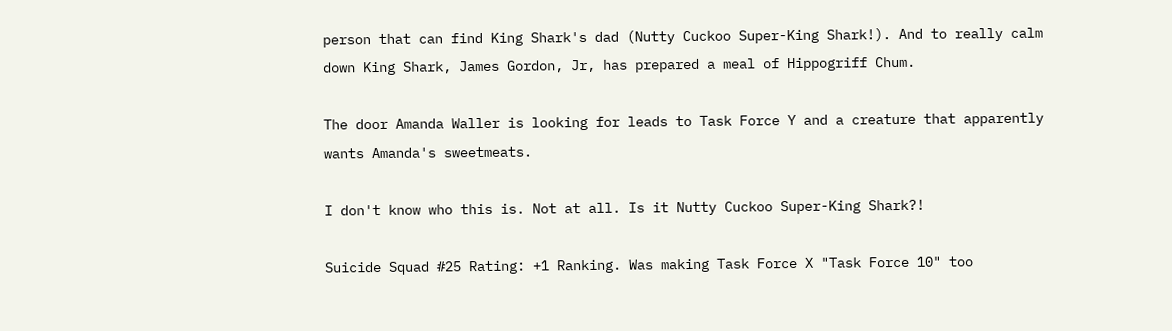person that can find King Shark's dad (Nutty Cuckoo Super-King Shark!). And to really calm down King Shark, James Gordon, Jr, has prepared a meal of Hippogriff Chum.

The door Amanda Waller is looking for leads to Task Force Y and a creature that apparently wants Amanda's sweetmeats.

I don't know who this is. Not at all. Is it Nutty Cuckoo Super-King Shark?!

Suicide Squad #25 Rating: +1 Ranking. Was making Task Force X "Task Force 10" too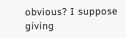obvious? I suppose giving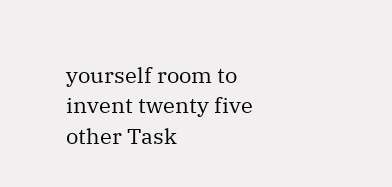yourself room to invent twenty five other Task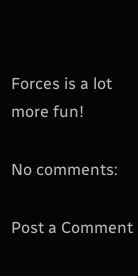Forces is a lot more fun!

No comments:

Post a Comment